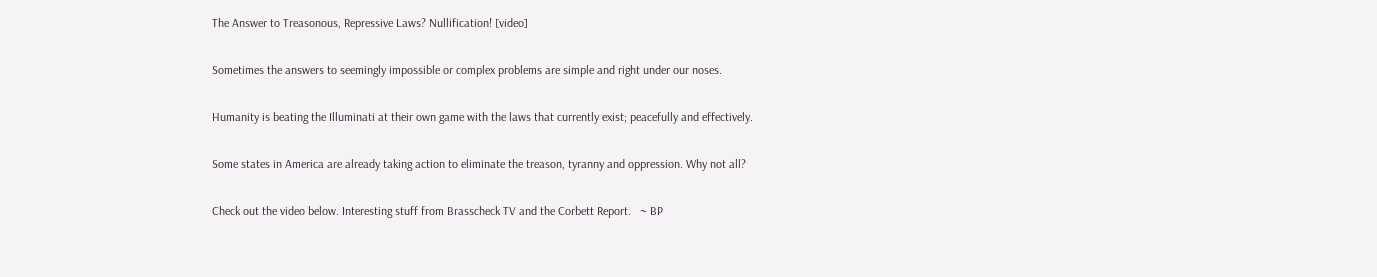The Answer to Treasonous, Repressive Laws? Nullification! [video]

Sometimes the answers to seemingly impossible or complex problems are simple and right under our noses.

Humanity is beating the Illuminati at their own game with the laws that currently exist; peacefully and effectively.

Some states in America are already taking action to eliminate the treason, tyranny and oppression. Why not all?

Check out the video below. Interesting stuff from Brasscheck TV and the Corbett Report.   ~ BP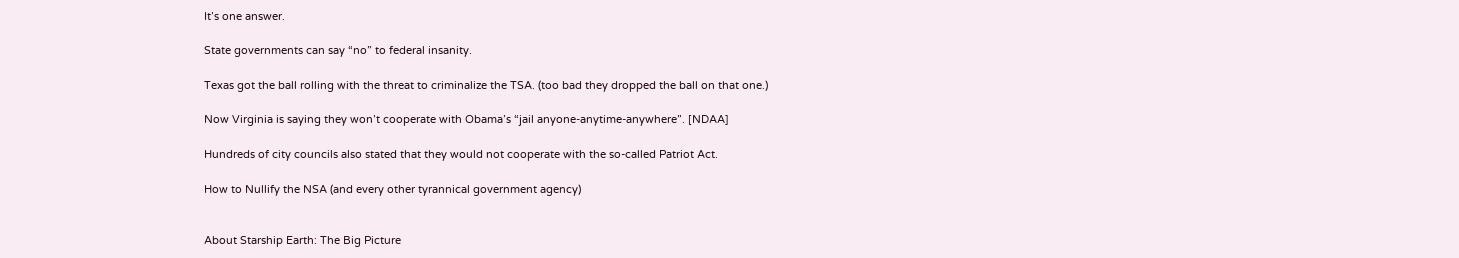It’s one answer.

State governments can say “no” to federal insanity.

Texas got the ball rolling with the threat to criminalize the TSA. (too bad they dropped the ball on that one.)

Now Virginia is saying they won’t cooperate with Obama’s “jail anyone-anytime-anywhere”. [NDAA]

Hundreds of city councils also stated that they would not cooperate with the so-called Patriot Act.

How to Nullify the NSA (and every other tyrannical government agency)


About Starship Earth: The Big Picture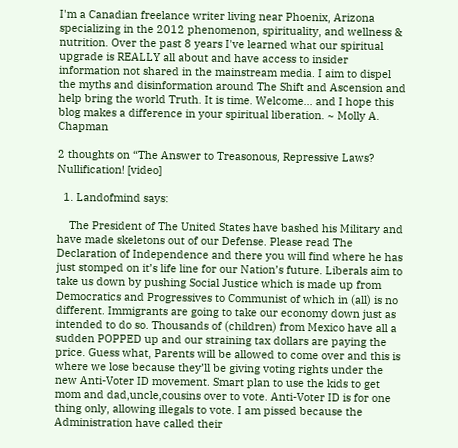I'm a Canadian freelance writer living near Phoenix, Arizona specializing in the 2012 phenomenon, spirituality, and wellness & nutrition. Over the past 8 years I've learned what our spiritual upgrade is REALLY all about and have access to insider information not shared in the mainstream media. I aim to dispel the myths and disinformation around The Shift and Ascension and help bring the world Truth. It is time. Welcome... and I hope this blog makes a difference in your spiritual liberation. ~ Molly A. Chapman

2 thoughts on “The Answer to Treasonous, Repressive Laws? Nullification! [video]

  1. Landofmind says:

    The President of The United States have bashed his Military and have made skeletons out of our Defense. Please read The Declaration of Independence and there you will find where he has just stomped on it’s life line for our Nation’s future. Liberals aim to take us down by pushing Social Justice which is made up from Democratics and Progressives to Communist of which in (all) is no different. Immigrants are going to take our economy down just as intended to do so. Thousands of (children) from Mexico have all a sudden POPPED up and our straining tax dollars are paying the price. Guess what, Parents will be allowed to come over and this is where we lose because they’ll be giving voting rights under the new Anti-Voter ID movement. Smart plan to use the kids to get mom and dad,uncle,cousins over to vote. Anti-Voter ID is for one thing only, allowing illegals to vote. I am pissed because the Administration have called their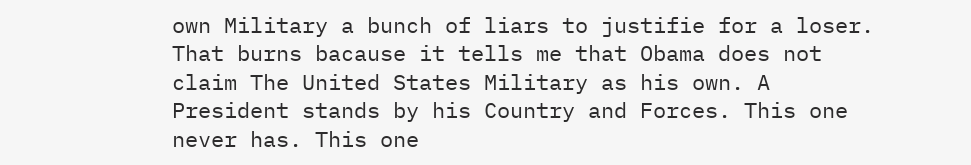own Military a bunch of liars to justifie for a loser. That burns bacause it tells me that Obama does not claim The United States Military as his own. A President stands by his Country and Forces. This one never has. This one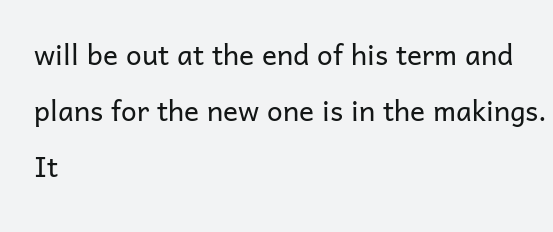will be out at the end of his term and plans for the new one is in the makings. It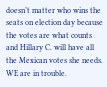doesn’t matter who wins the seats on election day because the votes are what counts and Hillary C. will have all the Mexican votes she needs. WE are in trouble.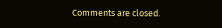Comments are closed.